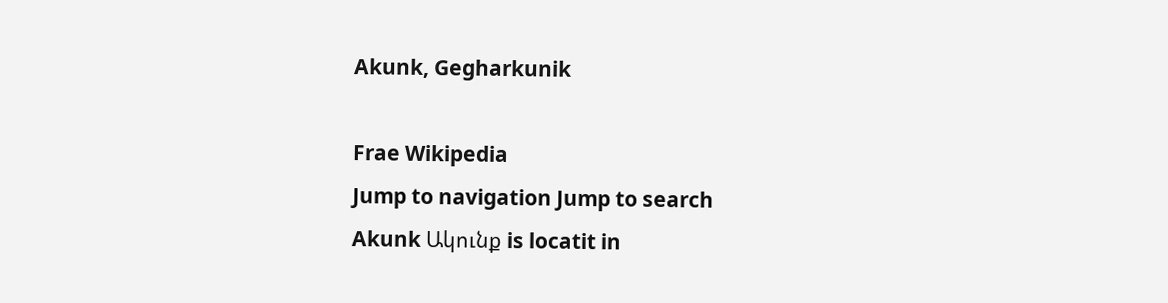Akunk, Gegharkunik

Frae Wikipedia
Jump to navigation Jump to search
Akunk Ակունք is locatit in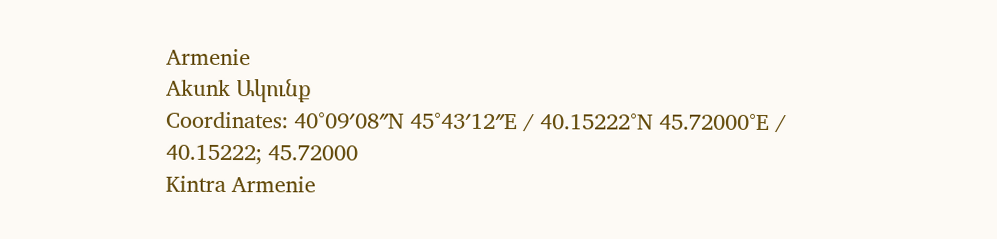Armenie
Akunk Ակունք
Coordinates: 40°09′08″N 45°43′12″E / 40.15222°N 45.72000°E / 40.15222; 45.72000
Kintra Armenie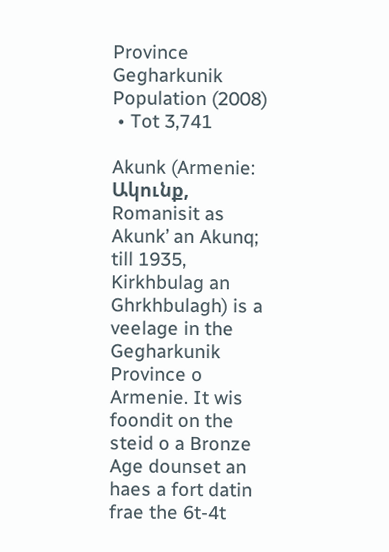Province Gegharkunik
Population (2008)
 • Tot 3,741

Akunk (Armenie: Ակունք, Romanisit as Akunk’ an Akunq; till 1935, Kirkhbulag an Ghrkhbulagh) is a veelage in the Gegharkunik Province o Armenie. It wis foondit on the steid o a Bronze Age dounset an haes a fort datin frae the 6t-4t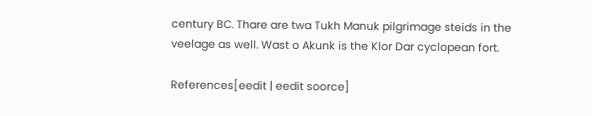century BC. Thare are twa Tukh Manuk pilgrimage steids in the veelage as well. Wast o Akunk is the Klor Dar cyclopean fort.

References[eedit | eedit soorce]